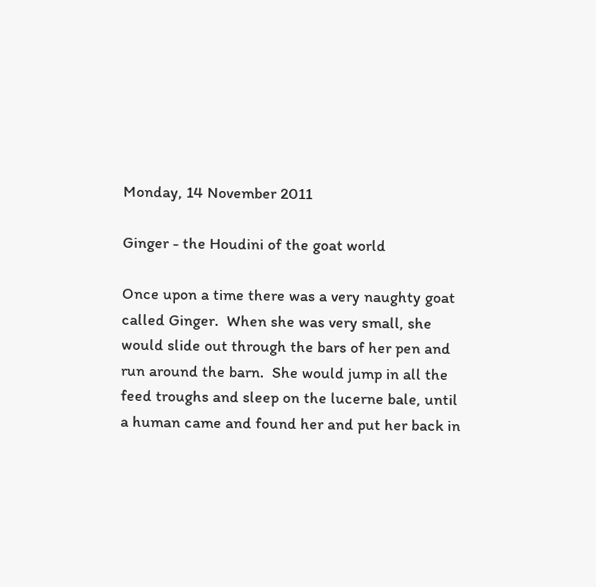Monday, 14 November 2011

Ginger - the Houdini of the goat world

Once upon a time there was a very naughty goat called Ginger.  When she was very small, she would slide out through the bars of her pen and run around the barn.  She would jump in all the feed troughs and sleep on the lucerne bale, until a human came and found her and put her back in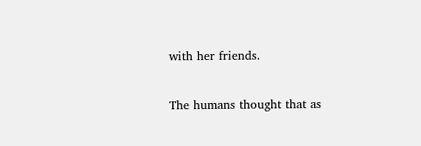with her friends.

The humans thought that as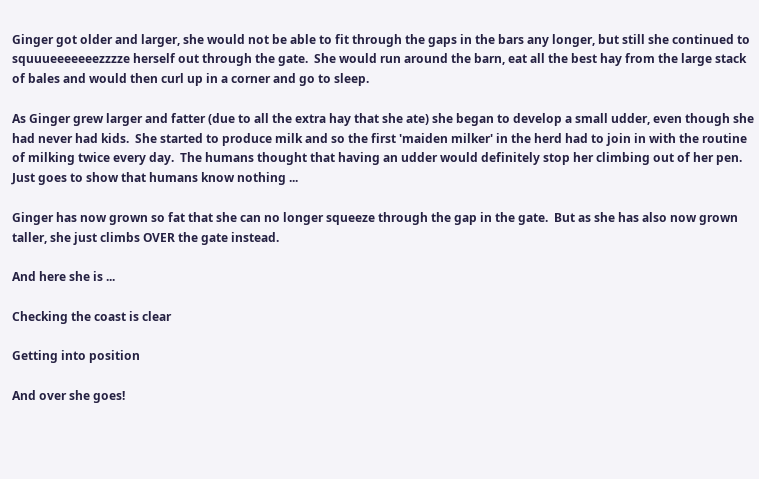Ginger got older and larger, she would not be able to fit through the gaps in the bars any longer, but still she continued to squuueeeeeeezzzze herself out through the gate.  She would run around the barn, eat all the best hay from the large stack of bales and would then curl up in a corner and go to sleep.

As Ginger grew larger and fatter (due to all the extra hay that she ate) she began to develop a small udder, even though she had never had kids.  She started to produce milk and so the first 'maiden milker' in the herd had to join in with the routine of milking twice every day.  The humans thought that having an udder would definitely stop her climbing out of her pen.  Just goes to show that humans know nothing ...

Ginger has now grown so fat that she can no longer squeeze through the gap in the gate.  But as she has also now grown taller, she just climbs OVER the gate instead.

And here she is ...

Checking the coast is clear

Getting into position

And over she goes!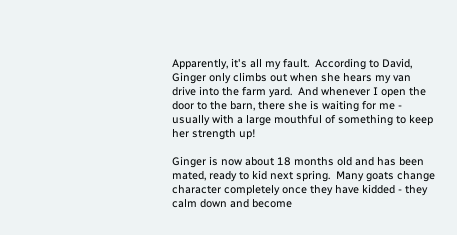Apparently, it's all my fault.  According to David, Ginger only climbs out when she hears my van drive into the farm yard.  And whenever I open the door to the barn, there she is waiting for me - usually with a large mouthful of something to keep her strength up!

Ginger is now about 18 months old and has been mated, ready to kid next spring.  Many goats change character completely once they have kidded - they calm down and become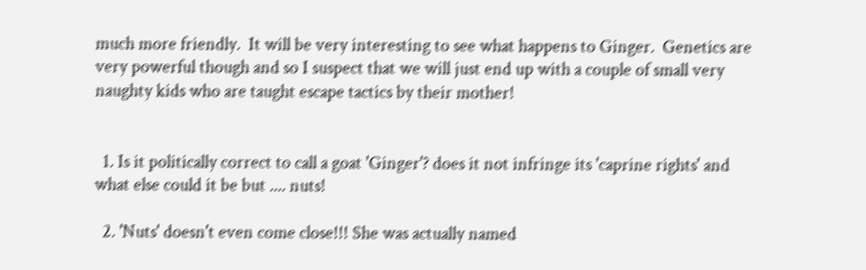much more friendly.  It will be very interesting to see what happens to Ginger.  Genetics are very powerful though and so I suspect that we will just end up with a couple of small very naughty kids who are taught escape tactics by their mother!


  1. Is it politically correct to call a goat 'Ginger'? does it not infringe its 'caprine rights' and what else could it be but .... nuts!

  2. 'Nuts' doesn't even come close!!! She was actually named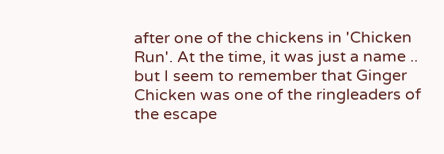after one of the chickens in 'Chicken Run'. At the time, it was just a name .. but I seem to remember that Ginger Chicken was one of the ringleaders of the escape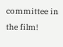committee in the film!